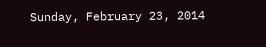Sunday, February 23, 2014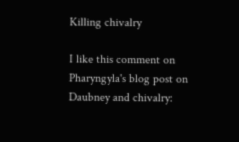Killing chivalry

I like this comment on Pharyngyla's blog post on Daubney and chivalry: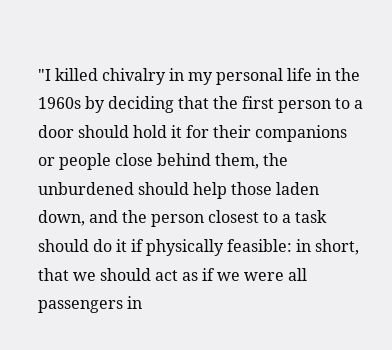"I killed chivalry in my personal life in the 1960s by deciding that the first person to a door should hold it for their companions or people close behind them, the unburdened should help those laden down, and the person closest to a task should do it if physically feasible: in short, that we should act as if we were all passengers in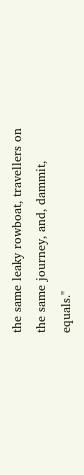the same leaky rowboat, travellers on the same journey, and, dammit, equals."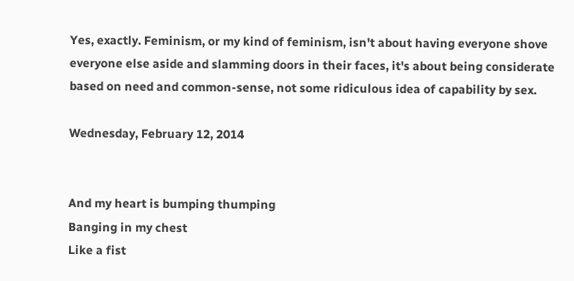Yes, exactly. Feminism, or my kind of feminism, isn't about having everyone shove everyone else aside and slamming doors in their faces, it's about being considerate based on need and common-sense, not some ridiculous idea of capability by sex.

Wednesday, February 12, 2014


And my heart is bumping thumping
Banging in my chest
Like a fist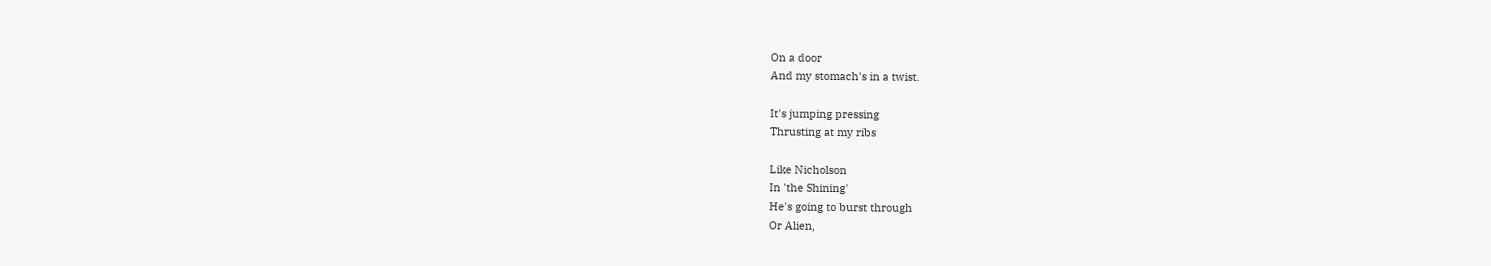On a door
And my stomach's in a twist.

It's jumping pressing
Thrusting at my ribs

Like Nicholson
In 'the Shining'
He's going to burst through
Or Alien,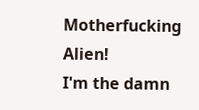Motherfucking Alien!
I'm the damn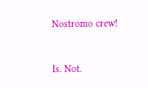Nostromo crew!


Is. Not.